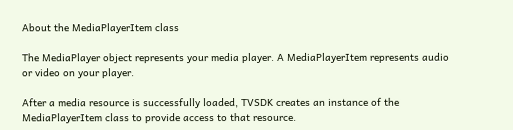About the MediaPlayerItem class

The MediaPlayer object represents your media player. A MediaPlayerItem represents audio or video on your player.

After a media resource is successfully loaded, TVSDK creates an instance of the MediaPlayerItem class to provide access to that resource.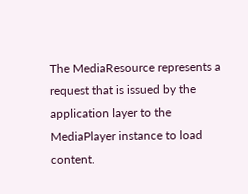The MediaResource represents a request that is issued by the application layer to the MediaPlayer instance to load content.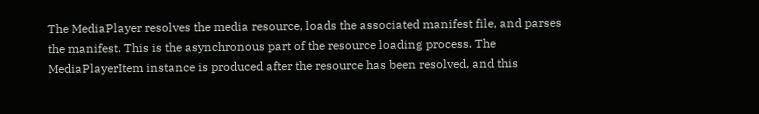The MediaPlayer resolves the media resource, loads the associated manifest file, and parses the manifest. This is the asynchronous part of the resource loading process. The MediaPlayerItem instance is produced after the resource has been resolved, and this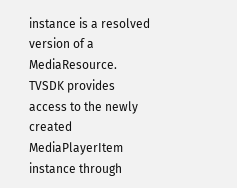instance is a resolved version of a MediaResource. TVSDK provides access to the newly created MediaPlayerItem instance through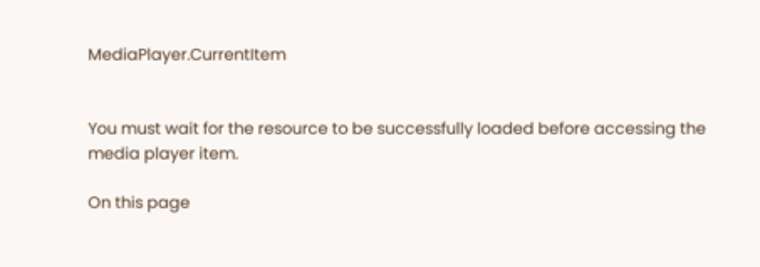MediaPlayer.CurrentItem


You must wait for the resource to be successfully loaded before accessing the media player item.

On this page